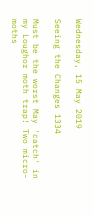Wednesday, 15 May 2019

Seeing the Changes 1334

Must be the worst May 'catch' in my Loughor moth trap! Two micro-moths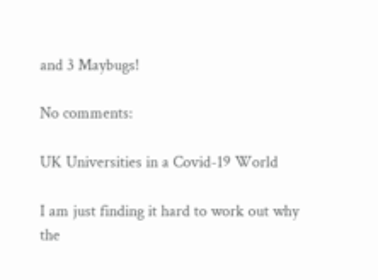and 3 Maybugs!

No comments:

UK Universities in a Covid-19 World

I am just finding it hard to work out why the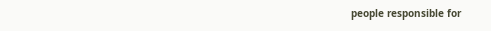people responsible for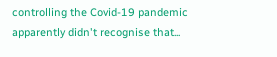controlling the Covid-19 pandemic apparently didn't recognise that...